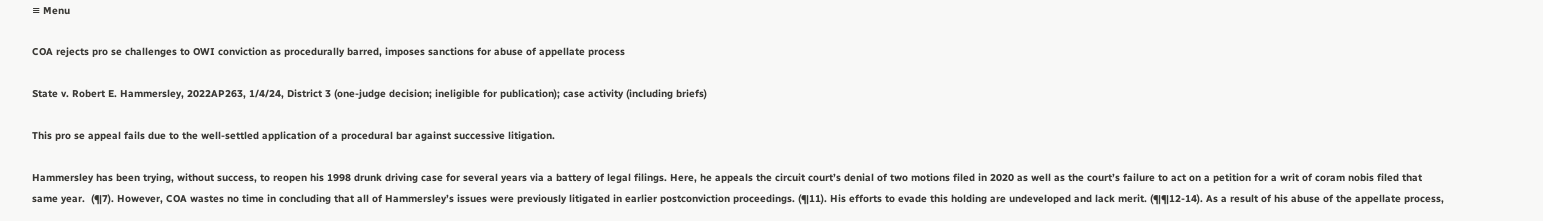≡ Menu

COA rejects pro se challenges to OWI conviction as procedurally barred, imposes sanctions for abuse of appellate process

State v. Robert E. Hammersley, 2022AP263, 1/4/24, District 3 (one-judge decision; ineligible for publication); case activity (including briefs)

This pro se appeal fails due to the well-settled application of a procedural bar against successive litigation.

Hammersley has been trying, without success, to reopen his 1998 drunk driving case for several years via a battery of legal filings. Here, he appeals the circuit court’s denial of two motions filed in 2020 as well as the court’s failure to act on a petition for a writ of coram nobis filed that same year.  (¶7). However, COA wastes no time in concluding that all of Hammersley’s issues were previously litigated in earlier postconviction proceedings. (¶11). His efforts to evade this holding are undeveloped and lack merit. (¶¶12-14). As a result of his abuse of the appellate process,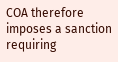COA therefore imposes a sanction requiring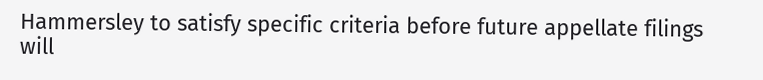Hammersley to satisfy specific criteria before future appellate filings will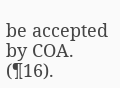be accepted by COA. (¶16).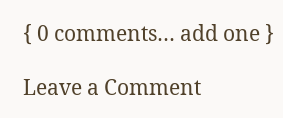{ 0 comments… add one }

Leave a Comment